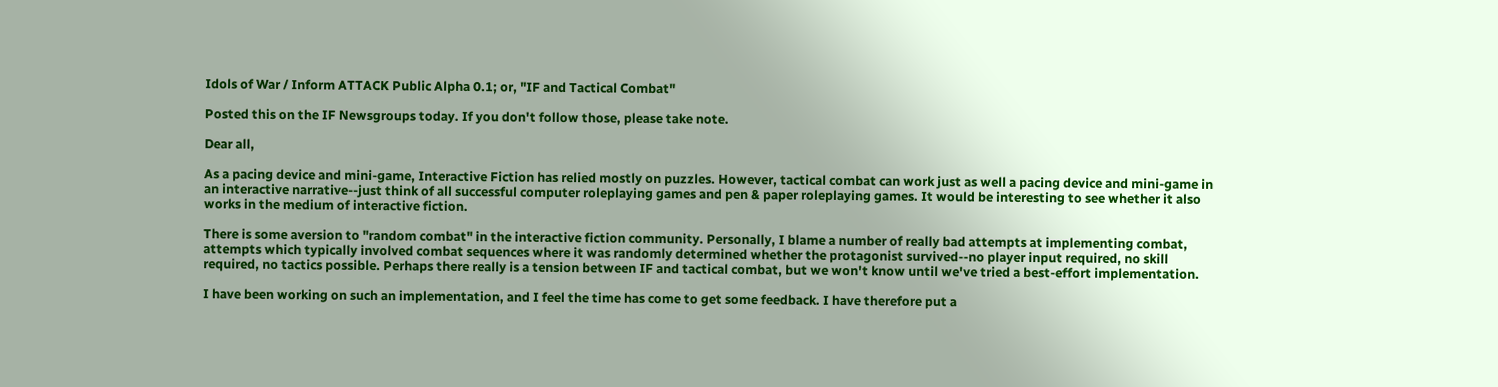Idols of War / Inform ATTACK Public Alpha 0.1; or, "IF and Tactical Combat"

Posted this on the IF Newsgroups today. If you don't follow those, please take note.

Dear all,

As a pacing device and mini-game, Interactive Fiction has relied mostly on puzzles. However, tactical combat can work just as well a pacing device and mini-game in an interactive narrative--just think of all successful computer roleplaying games and pen & paper roleplaying games. It would be interesting to see whether it also works in the medium of interactive fiction.

There is some aversion to "random combat" in the interactive fiction community. Personally, I blame a number of really bad attempts at implementing combat, attempts which typically involved combat sequences where it was randomly determined whether the protagonist survived--no player input required, no skill required, no tactics possible. Perhaps there really is a tension between IF and tactical combat, but we won't know until we've tried a best-effort implementation.

I have been working on such an implementation, and I feel the time has come to get some feedback. I have therefore put a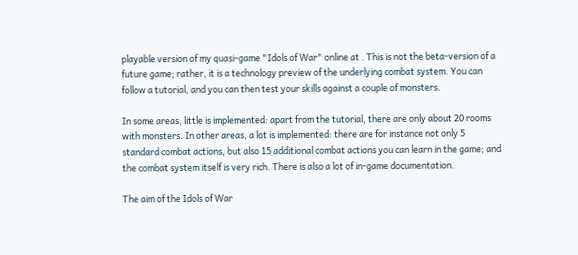playable version of my quasi-game "Idols of War" online at . This is not the beta-version of a future game; rather, it is a technology preview of the underlying combat system. You can follow a tutorial, and you can then test your skills against a couple of monsters.

In some areas, little is implemented: apart from the tutorial, there are only about 20 rooms with monsters. In other areas, a lot is implemented: there are for instance not only 5 standard combat actions, but also 15 additional combat actions you can learn in the game; and the combat system itself is very rich. There is also a lot of in-game documentation.

The aim of the Idols of War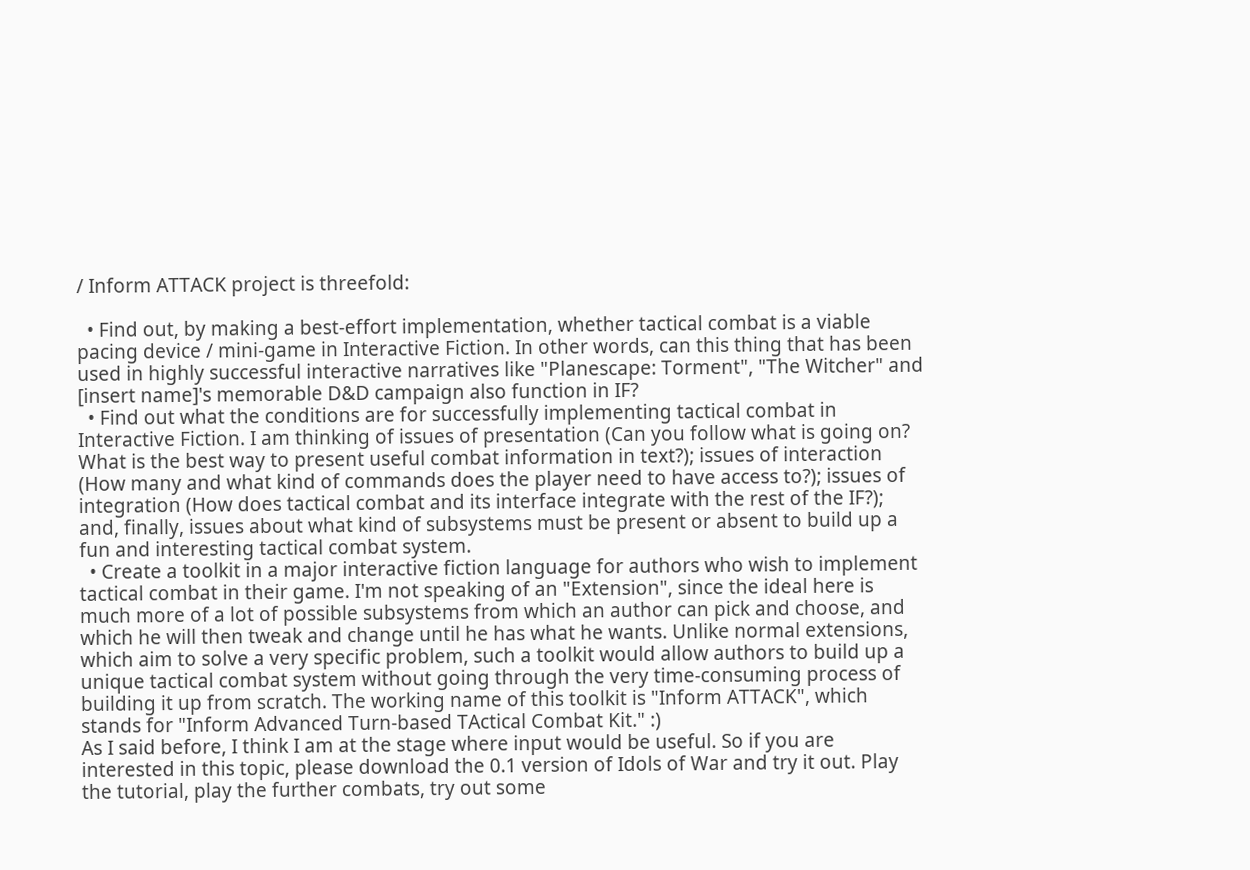/ Inform ATTACK project is threefold:

  • Find out, by making a best-effort implementation, whether tactical combat is a viable pacing device / mini-game in Interactive Fiction. In other words, can this thing that has been used in highly successful interactive narratives like "Planescape: Torment", "The Witcher" and [insert name]'s memorable D&D campaign also function in IF?
  • Find out what the conditions are for successfully implementing tactical combat in Interactive Fiction. I am thinking of issues of presentation (Can you follow what is going on? What is the best way to present useful combat information in text?); issues of interaction (How many and what kind of commands does the player need to have access to?); issues of integration (How does tactical combat and its interface integrate with the rest of the IF?); and, finally, issues about what kind of subsystems must be present or absent to build up a fun and interesting tactical combat system.
  • Create a toolkit in a major interactive fiction language for authors who wish to implement tactical combat in their game. I'm not speaking of an "Extension", since the ideal here is much more of a lot of possible subsystems from which an author can pick and choose, and which he will then tweak and change until he has what he wants. Unlike normal extensions, which aim to solve a very specific problem, such a toolkit would allow authors to build up a unique tactical combat system without going through the very time-consuming process of building it up from scratch. The working name of this toolkit is "Inform ATTACK", which stands for "Inform Advanced Turn-based TActical Combat Kit." :)
As I said before, I think I am at the stage where input would be useful. So if you are interested in this topic, please download the 0.1 version of Idols of War and try it out. Play the tutorial, play the further combats, try out some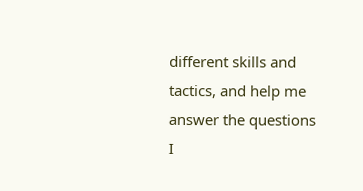different skills and tactics, and help me answer the questions I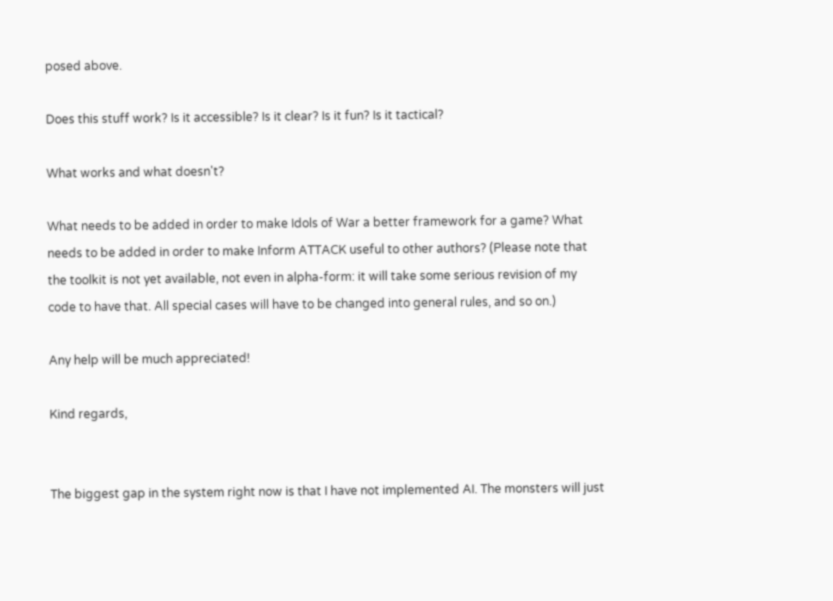posed above.

Does this stuff work? Is it accessible? Is it clear? Is it fun? Is it tactical?

What works and what doesn't?

What needs to be added in order to make Idols of War a better framework for a game? What needs to be added in order to make Inform ATTACK useful to other authors? (Please note that the toolkit is not yet available, not even in alpha-form: it will take some serious revision of my code to have that. All special cases will have to be changed into general rules, and so on.)

Any help will be much appreciated!

Kind regards,


The biggest gap in the system right now is that I have not implemented AI. The monsters will just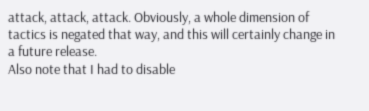attack, attack, attack. Obviously, a whole dimension of tactics is negated that way, and this will certainly change in a future release.
Also note that I had to disable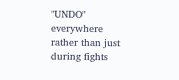"UNDO" everywhere rather than just during fights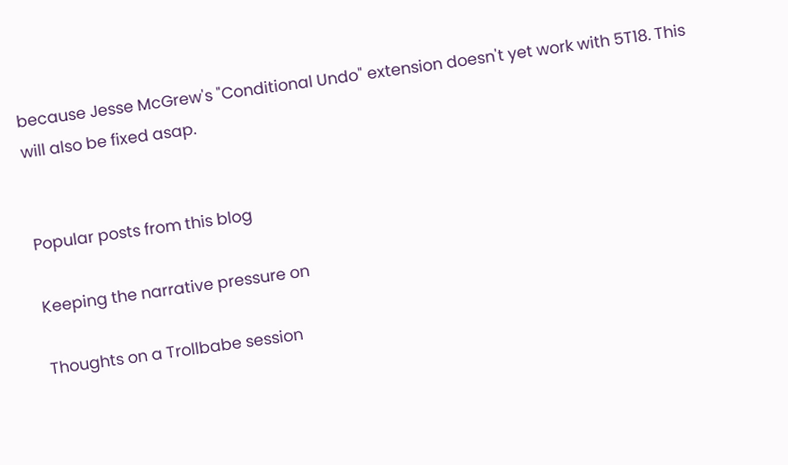because Jesse McGrew's "Conditional Undo" extension doesn't yet work with 5T18. This will also be fixed asap.


Popular posts from this blog

Keeping the narrative pressure on

Thoughts on a Trollbabe session